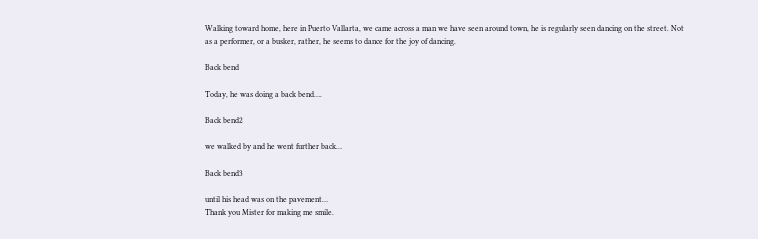Walking toward home, here in Puerto Vallarta, we came across a man we have seen around town, he is regularly seen dancing on the street. Not as a performer, or a busker, rather, he seems to dance for the joy of dancing.

Back bend

Today, he was doing a back bend….

Back bend2

we walked by and he went further back…

Back bend3

until his head was on the pavement…
Thank you Mister for making me smile.